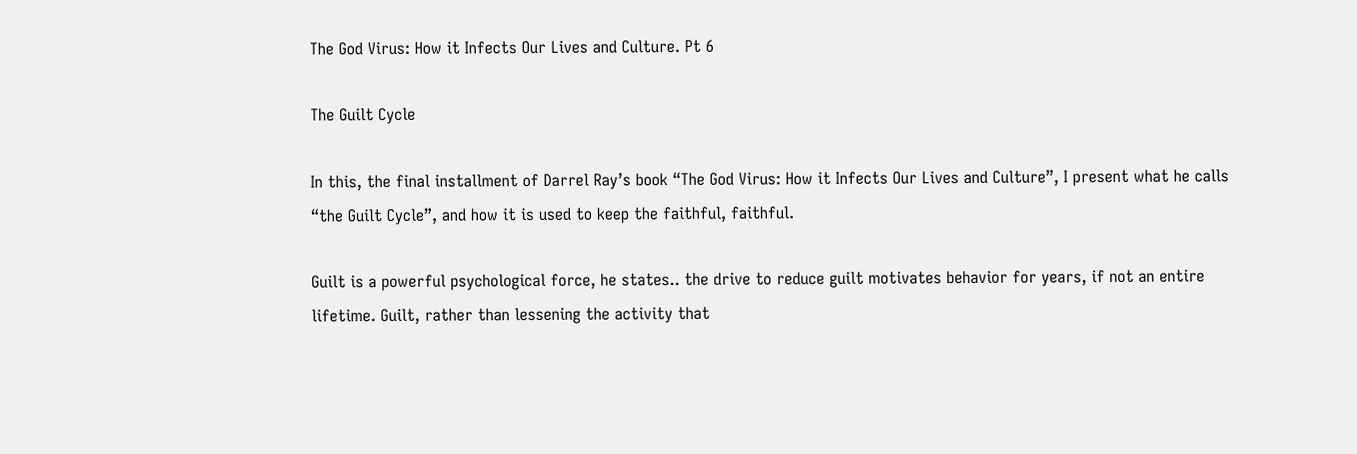The God Virus: How it Infects Our Lives and Culture. Pt 6

The Guilt Cycle

In this, the final installment of Darrel Ray’s book “The God Virus: How it Infects Our Lives and Culture”, I present what he calls “the Guilt Cycle”, and how it is used to keep the faithful, faithful.

Guilt is a powerful psychological force, he states.. the drive to reduce guilt motivates behavior for years, if not an entire lifetime. Guilt, rather than lessening the activity that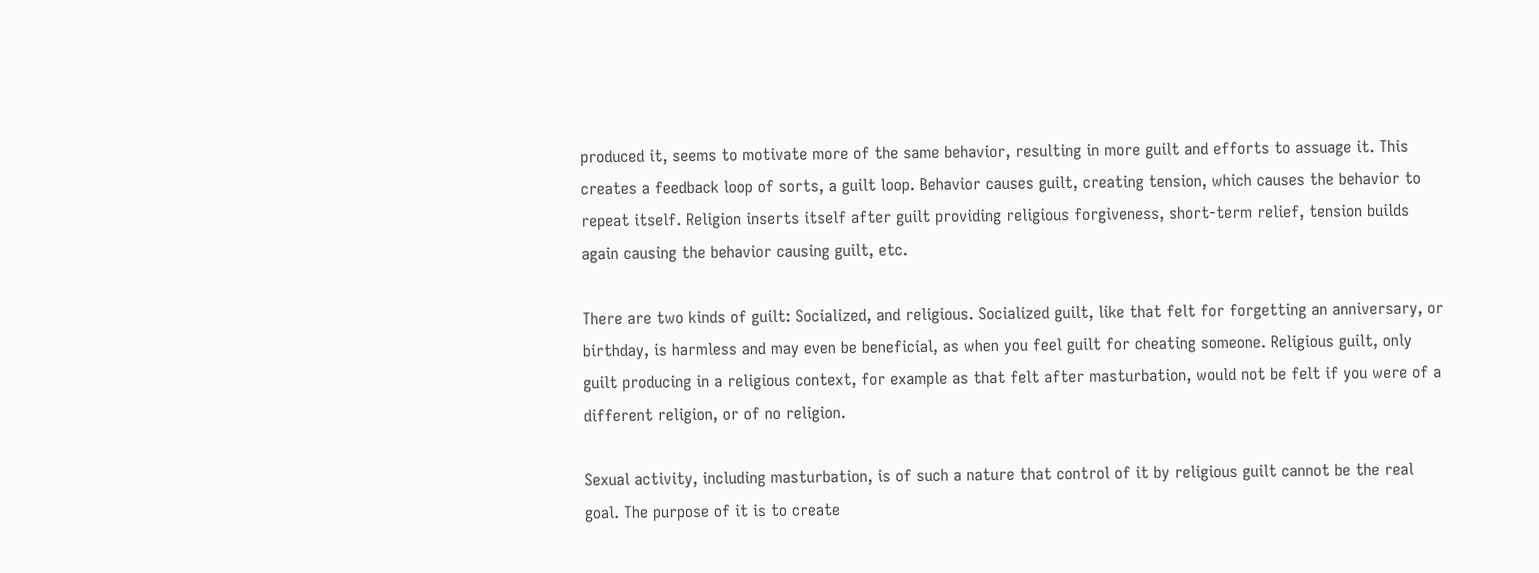produced it, seems to motivate more of the same behavior, resulting in more guilt and efforts to assuage it. This creates a feedback loop of sorts, a guilt loop. Behavior causes guilt, creating tension, which causes the behavior to repeat itself. Religion inserts itself after guilt providing religious forgiveness, short-term relief, tension builds again causing the behavior causing guilt, etc.

There are two kinds of guilt: Socialized, and religious. Socialized guilt, like that felt for forgetting an anniversary, or birthday, is harmless and may even be beneficial, as when you feel guilt for cheating someone. Religious guilt, only guilt producing in a religious context, for example as that felt after masturbation, would not be felt if you were of a different religion, or of no religion.

Sexual activity, including masturbation, is of such a nature that control of it by religious guilt cannot be the real goal. The purpose of it is to create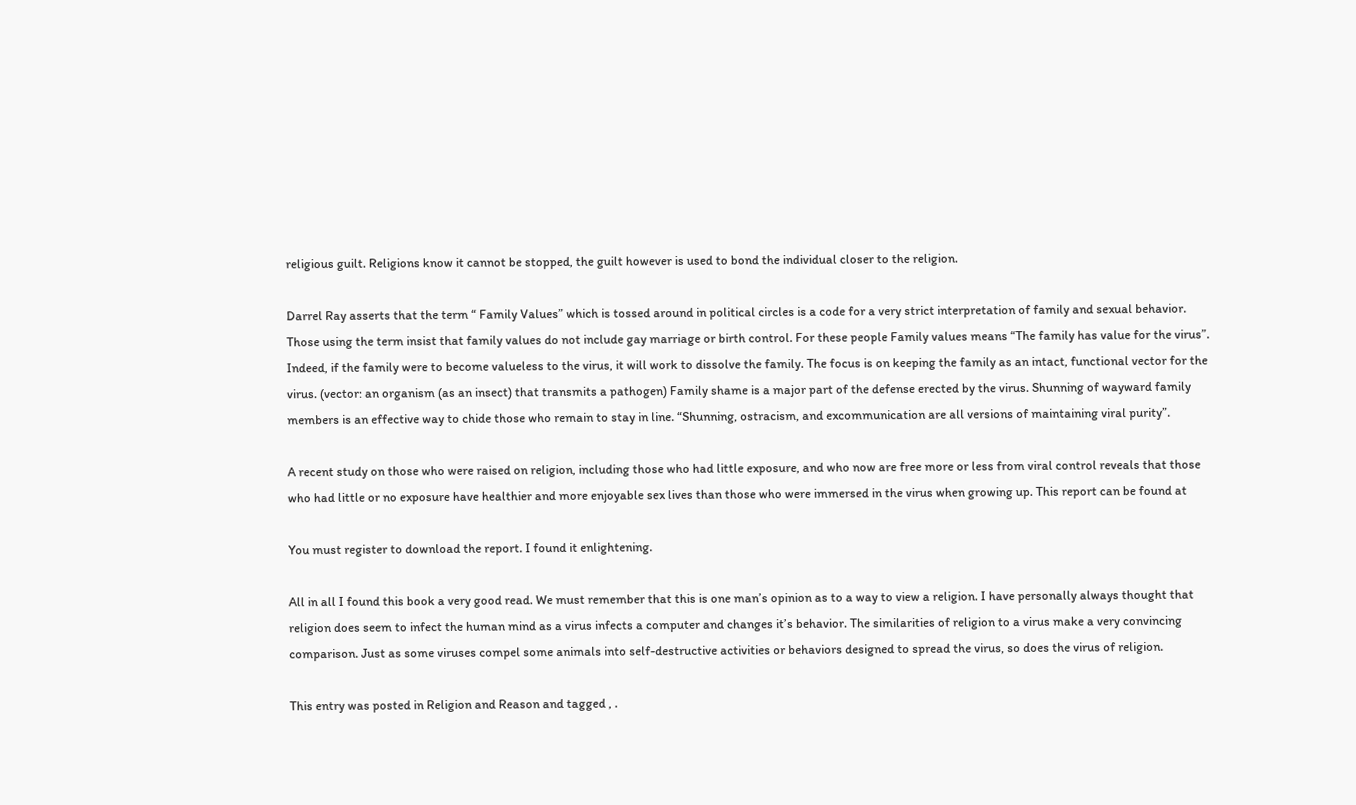religious guilt. Religions know it cannot be stopped, the guilt however is used to bond the individual closer to the religion.

Darrel Ray asserts that the term “ Family Values” which is tossed around in political circles is a code for a very strict interpretation of family and sexual behavior. Those using the term insist that family values do not include gay marriage or birth control. For these people Family values means “The family has value for the virus”. Indeed, if the family were to become valueless to the virus, it will work to dissolve the family. The focus is on keeping the family as an intact, functional vector for the virus. (vector: an organism (as an insect) that transmits a pathogen) Family shame is a major part of the defense erected by the virus. Shunning of wayward family members is an effective way to chide those who remain to stay in line. “Shunning, ostracism, and excommunication are all versions of maintaining viral purity”.

A recent study on those who were raised on religion, including those who had little exposure, and who now are free more or less from viral control reveals that those who had little or no exposure have healthier and more enjoyable sex lives than those who were immersed in the virus when growing up. This report can be found at

You must register to download the report. I found it enlightening.

All in all I found this book a very good read. We must remember that this is one man’s opinion as to a way to view a religion. I have personally always thought that religion does seem to infect the human mind as a virus infects a computer and changes it’s behavior. The similarities of religion to a virus make a very convincing comparison. Just as some viruses compel some animals into self-destructive activities or behaviors designed to spread the virus, so does the virus of religion.

This entry was posted in Religion and Reason and tagged , .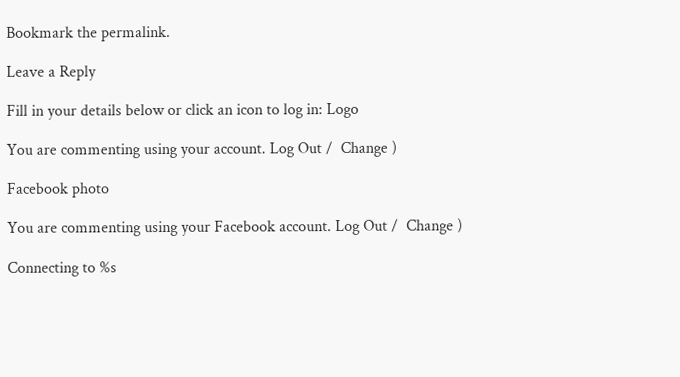Bookmark the permalink.

Leave a Reply

Fill in your details below or click an icon to log in: Logo

You are commenting using your account. Log Out /  Change )

Facebook photo

You are commenting using your Facebook account. Log Out /  Change )

Connecting to %s